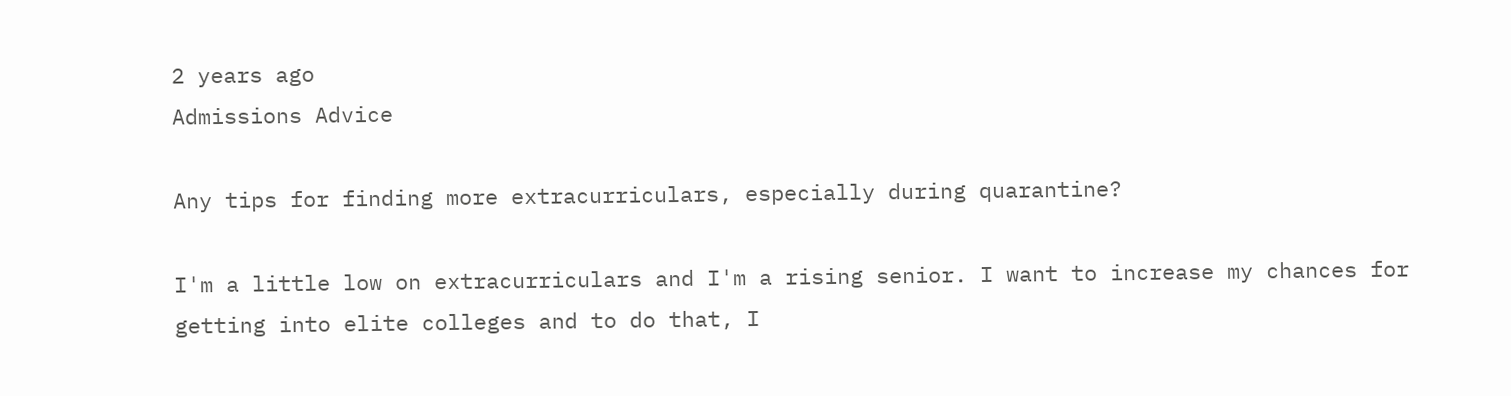2 years ago
Admissions Advice

Any tips for finding more extracurriculars, especially during quarantine?

I'm a little low on extracurriculars and I'm a rising senior. I want to increase my chances for getting into elite colleges and to do that, I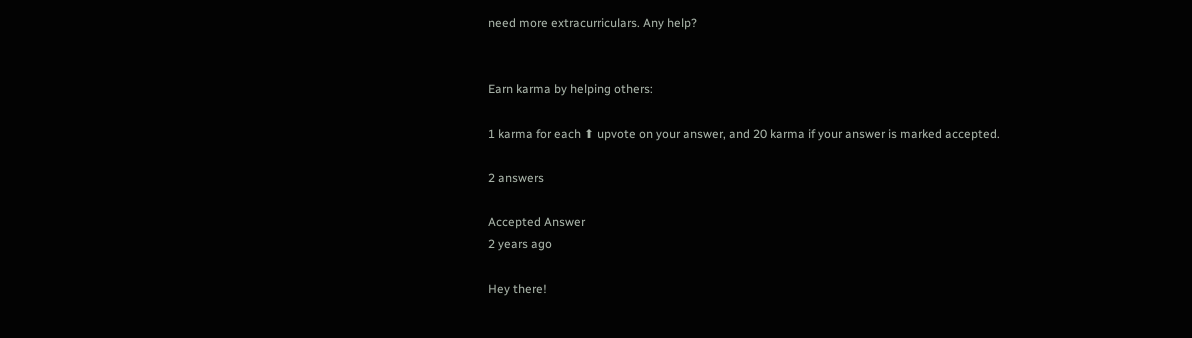need more extracurriculars. Any help?


Earn karma by helping others:

1 karma for each ⬆ upvote on your answer, and 20 karma if your answer is marked accepted.

2 answers

Accepted Answer
2 years ago

Hey there!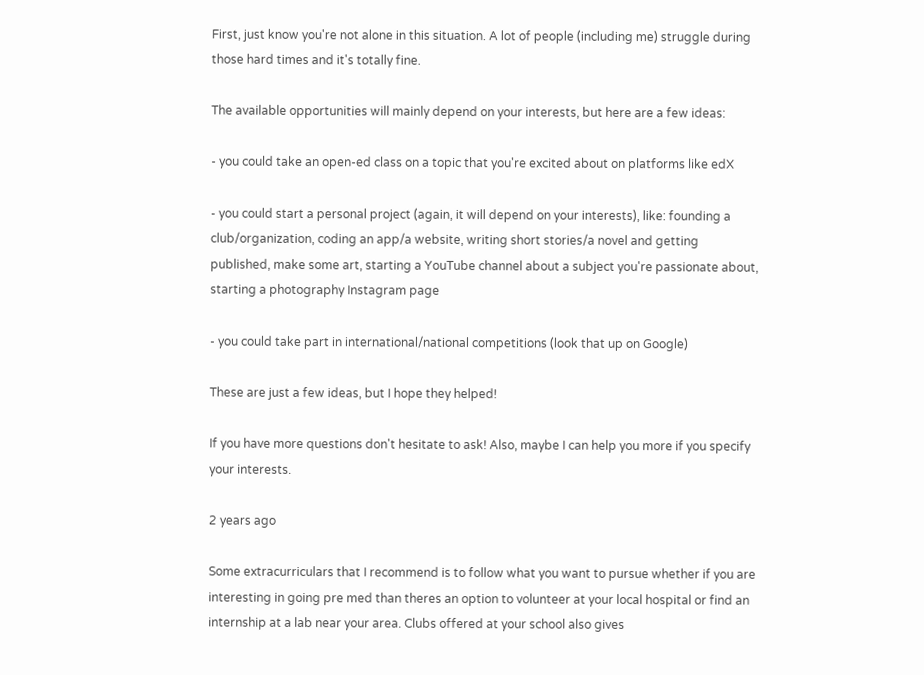First, just know you're not alone in this situation. A lot of people (including me) struggle during those hard times and it's totally fine.

The available opportunities will mainly depend on your interests, but here are a few ideas:

- you could take an open-ed class on a topic that you're excited about on platforms like edX

- you could start a personal project (again, it will depend on your interests), like: founding a club/organization, coding an app/a website, writing short stories/a novel and getting published, make some art, starting a YouTube channel about a subject you're passionate about, starting a photography Instagram page

- you could take part in international/national competitions (look that up on Google)

These are just a few ideas, but I hope they helped!

If you have more questions don't hesitate to ask! Also, maybe I can help you more if you specify your interests.

2 years ago

Some extracurriculars that I recommend is to follow what you want to pursue whether if you are interesting in going pre med than theres an option to volunteer at your local hospital or find an internship at a lab near your area. Clubs offered at your school also gives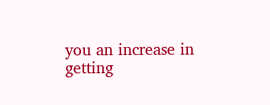you an increase in getting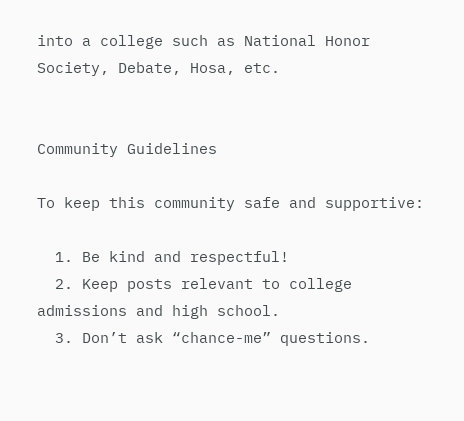into a college such as National Honor Society, Debate, Hosa, etc.


Community Guidelines

To keep this community safe and supportive:

  1. Be kind and respectful!
  2. Keep posts relevant to college admissions and high school.
  3. Don’t ask “chance-me” questions.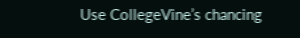Use CollegeVine’s chancing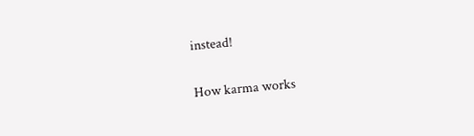instead!

How karma works